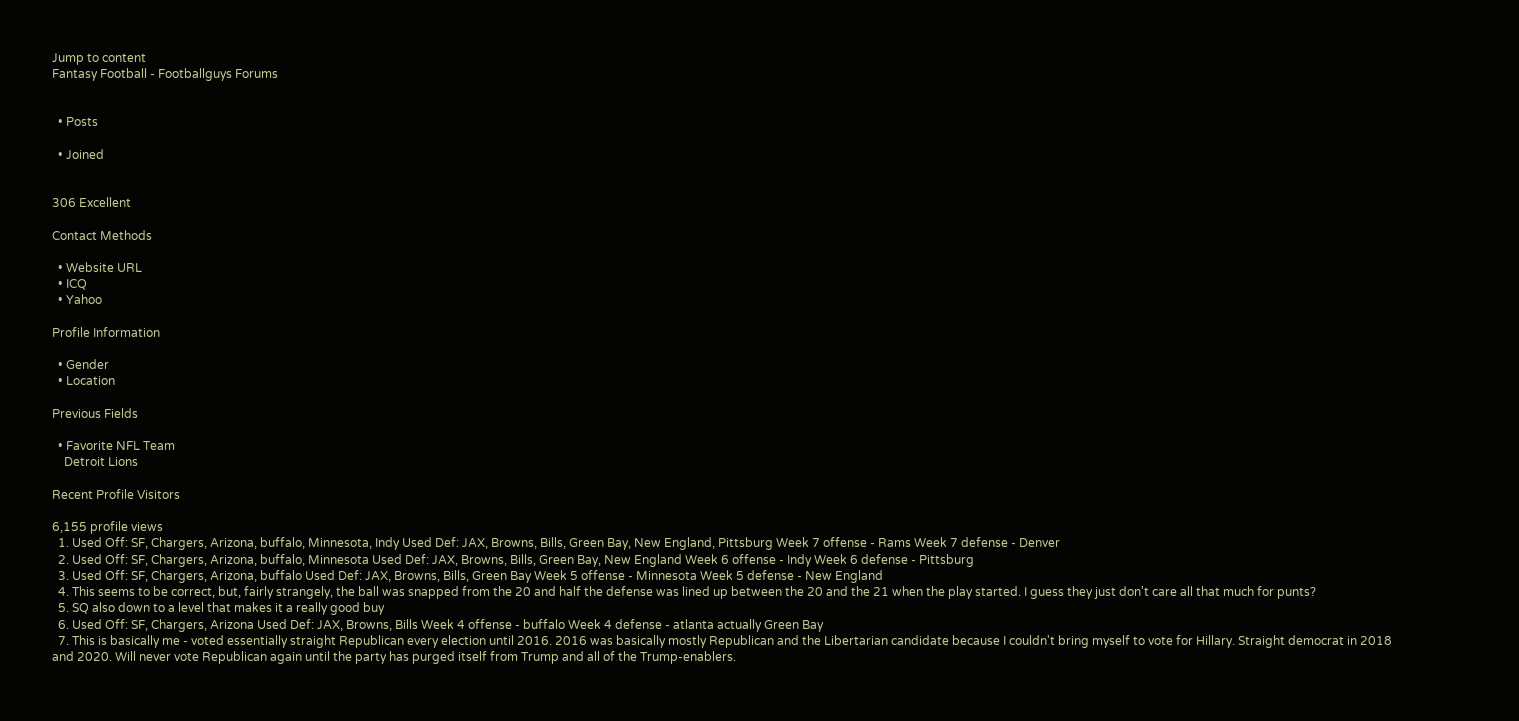Jump to content
Fantasy Football - Footballguys Forums


  • Posts

  • Joined


306 Excellent

Contact Methods

  • Website URL
  • ICQ
  • Yahoo

Profile Information

  • Gender
  • Location

Previous Fields

  • Favorite NFL Team
    Detroit Lions

Recent Profile Visitors

6,155 profile views
  1. Used Off: SF, Chargers, Arizona, buffalo, Minnesota, Indy Used Def: JAX, Browns, Bills, Green Bay, New England, Pittsburg Week 7 offense - Rams Week 7 defense - Denver
  2. Used Off: SF, Chargers, Arizona, buffalo, Minnesota Used Def: JAX, Browns, Bills, Green Bay, New England Week 6 offense - Indy Week 6 defense - Pittsburg
  3. Used Off: SF, Chargers, Arizona, buffalo Used Def: JAX, Browns, Bills, Green Bay Week 5 offense - Minnesota Week 5 defense - New England
  4. This seems to be correct, but, fairly strangely, the ball was snapped from the 20 and half the defense was lined up between the 20 and the 21 when the play started. I guess they just don't care all that much for punts?
  5. SQ also down to a level that makes it a really good buy
  6. Used Off: SF, Chargers, Arizona Used Def: JAX, Browns, Bills Week 4 offense - buffalo Week 4 defense - atlanta actually Green Bay
  7. This is basically me - voted essentially straight Republican every election until 2016. 2016 was basically mostly Republican and the Libertarian candidate because I couldn't bring myself to vote for Hillary. Straight democrat in 2018 and 2020. Will never vote Republican again until the party has purged itself from Trump and all of the Trump-enablers.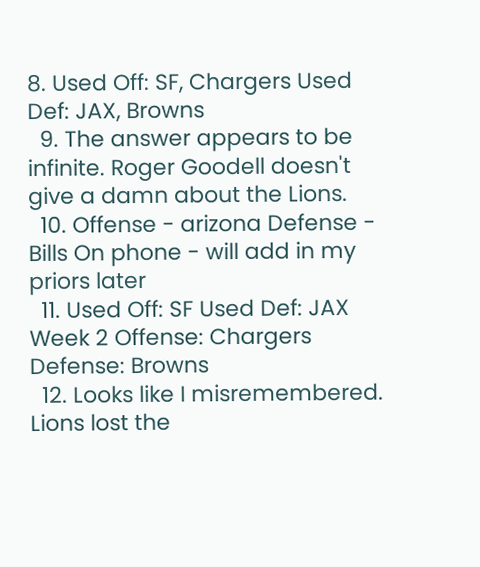8. Used Off: SF, Chargers Used Def: JAX, Browns
  9. The answer appears to be infinite. Roger Goodell doesn't give a damn about the Lions.
  10. Offense - arizona Defense - Bills On phone - will add in my priors later
  11. Used Off: SF Used Def: JAX Week 2 Offense: Chargers Defense: Browns
  12. Looks like I misremembered. Lions lost the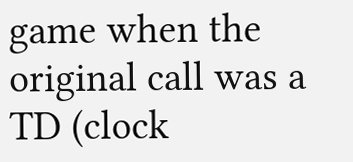game when the original call was a TD (clock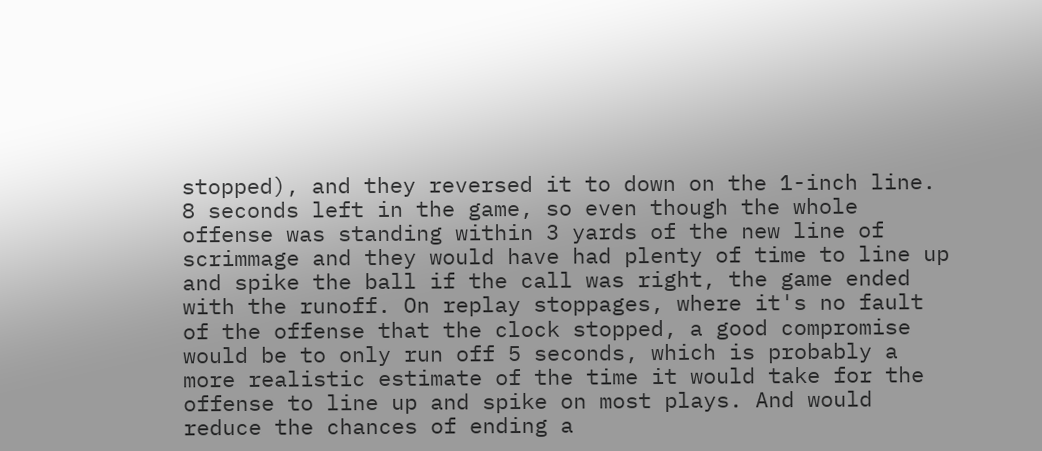stopped), and they reversed it to down on the 1-inch line. 8 seconds left in the game, so even though the whole offense was standing within 3 yards of the new line of scrimmage and they would have had plenty of time to line up and spike the ball if the call was right, the game ended with the runoff. On replay stoppages, where it's no fault of the offense that the clock stopped, a good compromise would be to only run off 5 seconds, which is probably a more realistic estimate of the time it would take for the offense to line up and spike on most plays. And would reduce the chances of ending a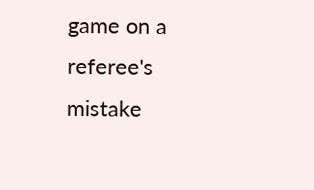game on a referee's mistake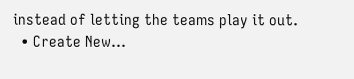instead of letting the teams play it out.
  • Create New...